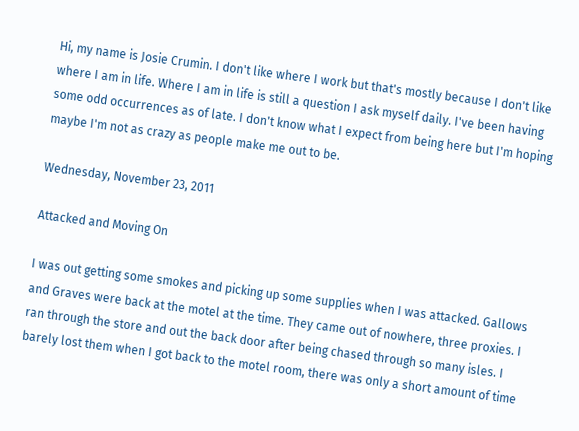Hi, my name is Josie Crumin. I don't like where I work but that's mostly because I don't like where I am in life. Where I am in life is still a question I ask myself daily. I've been having some odd occurrences as of late. I don't know what I expect from being here but I'm hoping maybe I'm not as crazy as people make me out to be.

Wednesday, November 23, 2011

Attacked and Moving On

I was out getting some smokes and picking up some supplies when I was attacked. Gallows and Graves were back at the motel at the time. They came out of nowhere, three proxies. I ran through the store and out the back door after being chased through so many isles. I barely lost them when I got back to the motel room, there was only a short amount of time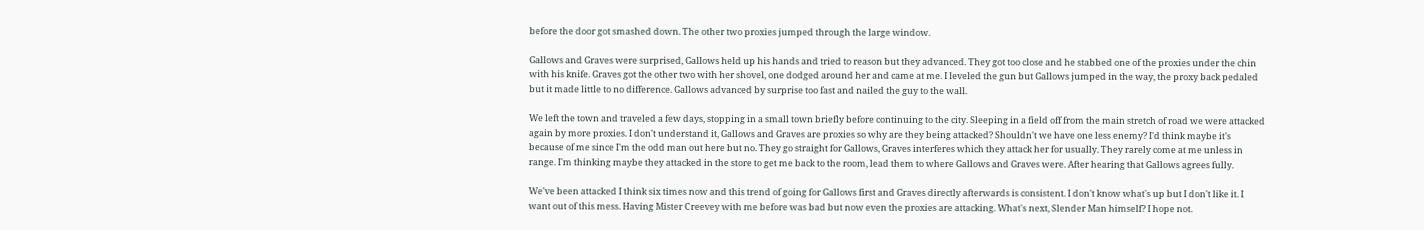before the door got smashed down. The other two proxies jumped through the large window.

Gallows and Graves were surprised, Gallows held up his hands and tried to reason but they advanced. They got too close and he stabbed one of the proxies under the chin with his knife. Graves got the other two with her shovel, one dodged around her and came at me. I leveled the gun but Gallows jumped in the way, the proxy back pedaled but it made little to no difference. Gallows advanced by surprise too fast and nailed the guy to the wall.

We left the town and traveled a few days, stopping in a small town briefly before continuing to the city. Sleeping in a field off from the main stretch of road we were attacked again by more proxies. I don't understand it, Gallows and Graves are proxies so why are they being attacked? Shouldn't we have one less enemy? I'd think maybe it's because of me since I'm the odd man out here but no. They go straight for Gallows, Graves interferes which they attack her for usually. They rarely come at me unless in range. I'm thinking maybe they attacked in the store to get me back to the room, lead them to where Gallows and Graves were. After hearing that Gallows agrees fully.

We've been attacked I think six times now and this trend of going for Gallows first and Graves directly afterwards is consistent. I don't know what's up but I don't like it. I want out of this mess. Having Mister Creevey with me before was bad but now even the proxies are attacking. What's next, Slender Man himself? I hope not.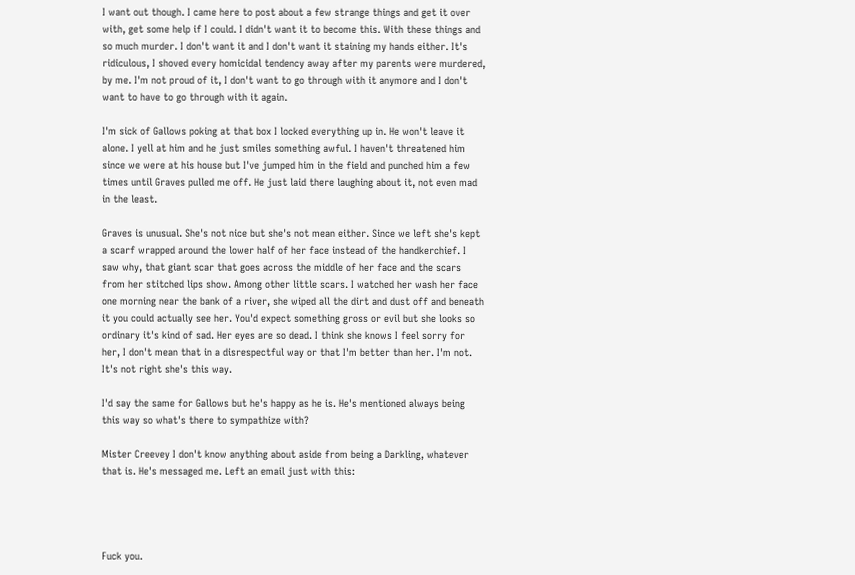I want out though. I came here to post about a few strange things and get it over with, get some help if I could. I didn't want it to become this. With these things and so much murder. I don't want it and I don't want it staining my hands either. It's ridiculous, I shoved every homicidal tendency away after my parents were murdered, by me. I'm not proud of it, I don't want to go through with it anymore and I don't want to have to go through with it again.

I'm sick of Gallows poking at that box I locked everything up in. He won't leave it alone. I yell at him and he just smiles something awful. I haven't threatened him since we were at his house but I've jumped him in the field and punched him a few times until Graves pulled me off. He just laid there laughing about it, not even mad in the least.

Graves is unusual. She's not nice but she's not mean either. Since we left she's kept a scarf wrapped around the lower half of her face instead of the handkerchief. I saw why, that giant scar that goes across the middle of her face and the scars from her stitched lips show. Among other little scars. I watched her wash her face one morning near the bank of a river, she wiped all the dirt and dust off and beneath it you could actually see her. You'd expect something gross or evil but she looks so ordinary it's kind of sad. Her eyes are so dead. I think she knows I feel sorry for her, I don't mean that in a disrespectful way or that I'm better than her. I'm not. It's not right she's this way.

I'd say the same for Gallows but he's happy as he is. He's mentioned always being this way so what's there to sympathize with?

Mister Creevey I don't know anything about aside from being a Darkling, whatever that is. He's messaged me. Left an email just with this:




Fuck you.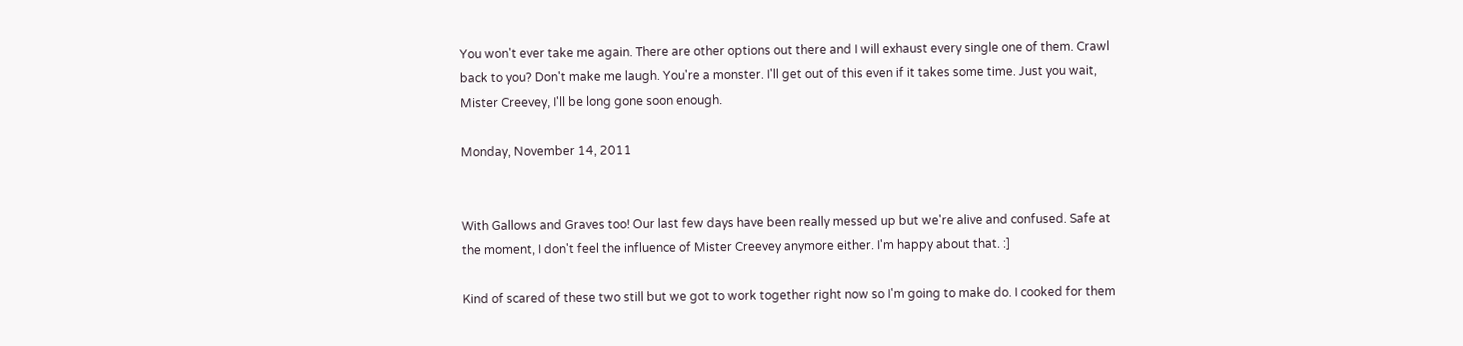You won't ever take me again. There are other options out there and I will exhaust every single one of them. Crawl back to you? Don't make me laugh. You're a monster. I'll get out of this even if it takes some time. Just you wait, Mister Creevey, I'll be long gone soon enough.

Monday, November 14, 2011


With Gallows and Graves too! Our last few days have been really messed up but we're alive and confused. Safe at the moment, I don't feel the influence of Mister Creevey anymore either. I'm happy about that. :]

Kind of scared of these two still but we got to work together right now so I'm going to make do. I cooked for them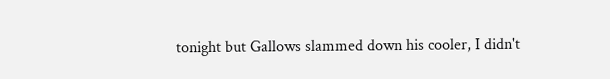tonight but Gallows slammed down his cooler, I didn't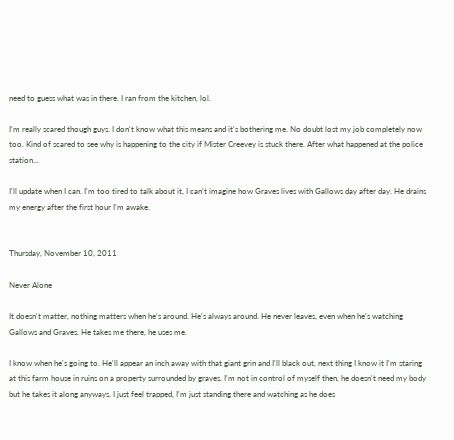need to guess what was in there. I ran from the kitchen, lol.

I'm really scared though guys. I don't know what this means and it's bothering me. No doubt lost my job completely now too. Kind of scared to see why is happening to the city if Mister Creevey is stuck there. After what happened at the police station...

I'll update when I can. I'm too tired to talk about it, I can't imagine how Graves lives with Gallows day after day. He drains my energy after the first hour I'm awake.


Thursday, November 10, 2011

Never Alone

It doesn't matter, nothing matters when he's around. He's always around. He never leaves, even when he's watching Gallows and Graves. He takes me there, he uses me.

I know when he's going to. He'll appear an inch away with that giant grin and I'll black out, next thing I know it I'm staring at this farm house in ruins on a property surrounded by graves. I'm not in control of myself then, he doesn't need my body but he takes it along anyways. I just feel trapped, I'm just standing there and watching as he does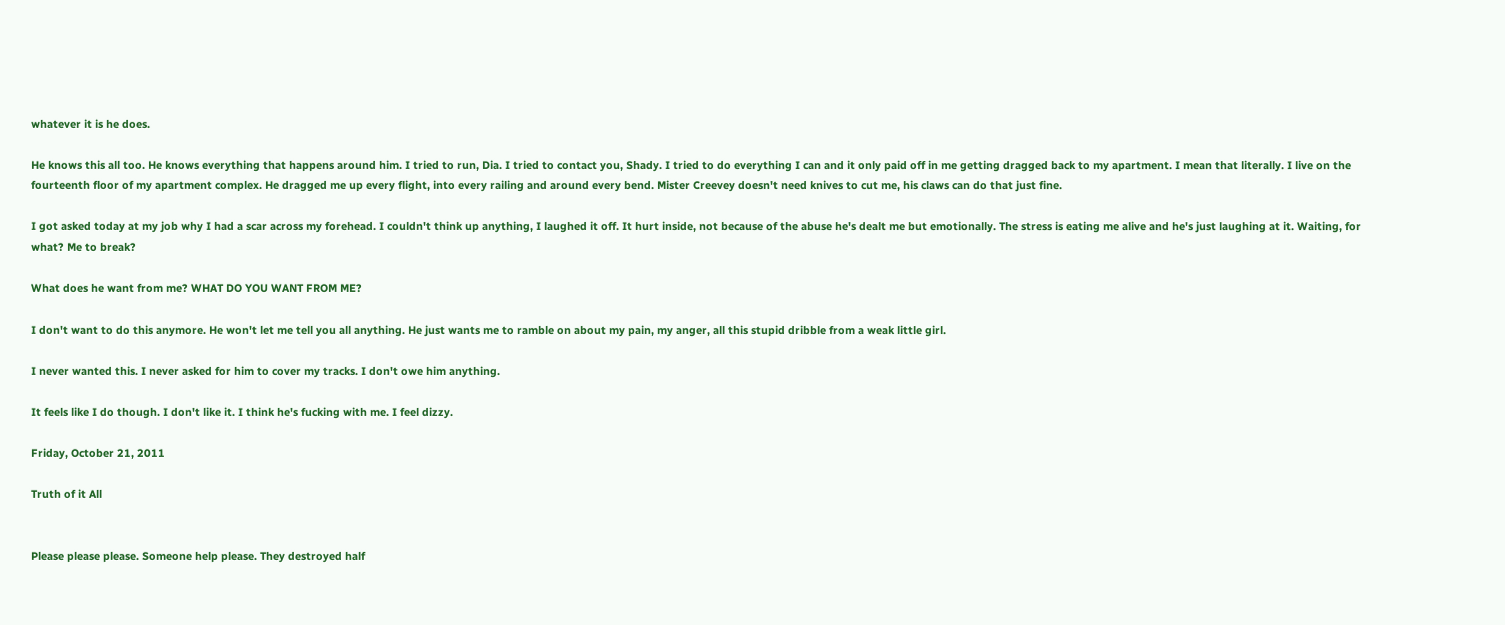whatever it is he does.

He knows this all too. He knows everything that happens around him. I tried to run, Dia. I tried to contact you, Shady. I tried to do everything I can and it only paid off in me getting dragged back to my apartment. I mean that literally. I live on the fourteenth floor of my apartment complex. He dragged me up every flight, into every railing and around every bend. Mister Creevey doesn't need knives to cut me, his claws can do that just fine.

I got asked today at my job why I had a scar across my forehead. I couldn't think up anything, I laughed it off. It hurt inside, not because of the abuse he's dealt me but emotionally. The stress is eating me alive and he's just laughing at it. Waiting, for what? Me to break?

What does he want from me? WHAT DO YOU WANT FROM ME?

I don't want to do this anymore. He won't let me tell you all anything. He just wants me to ramble on about my pain, my anger, all this stupid dribble from a weak little girl.

I never wanted this. I never asked for him to cover my tracks. I don't owe him anything.

It feels like I do though. I don't like it. I think he's fucking with me. I feel dizzy.

Friday, October 21, 2011

Truth of it All


Please please please. Someone help please. They destroyed half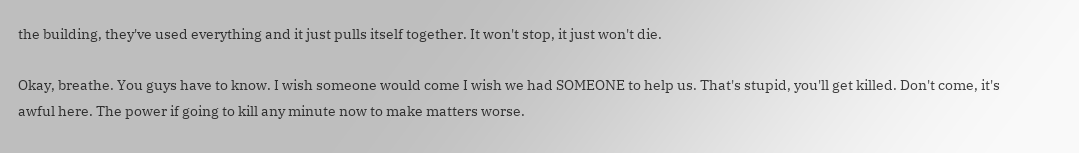the building, they've used everything and it just pulls itself together. It won't stop, it just won't die.

Okay, breathe. You guys have to know. I wish someone would come I wish we had SOMEONE to help us. That's stupid, you'll get killed. Don't come, it's awful here. The power if going to kill any minute now to make matters worse.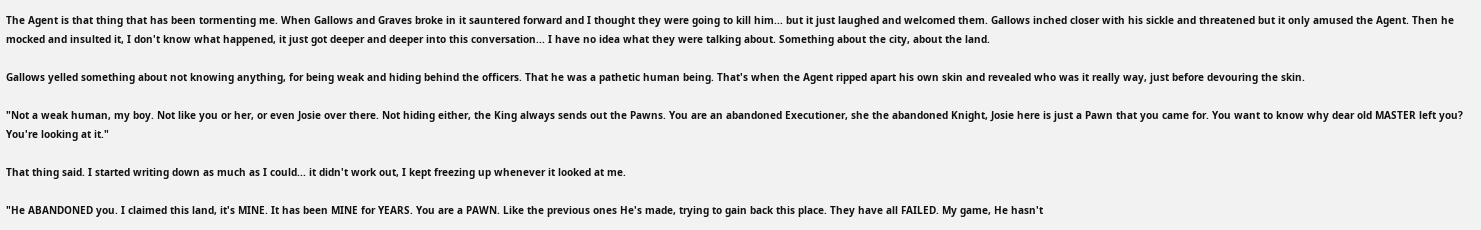The Agent is that thing that has been tormenting me. When Gallows and Graves broke in it sauntered forward and I thought they were going to kill him... but it just laughed and welcomed them. Gallows inched closer with his sickle and threatened but it only amused the Agent. Then he mocked and insulted it, I don't know what happened, it just got deeper and deeper into this conversation... I have no idea what they were talking about. Something about the city, about the land.

Gallows yelled something about not knowing anything, for being weak and hiding behind the officers. That he was a pathetic human being. That's when the Agent ripped apart his own skin and revealed who was it really way, just before devouring the skin.

"Not a weak human, my boy. Not like you or her, or even Josie over there. Not hiding either, the King always sends out the Pawns. You are an abandoned Executioner, she the abandoned Knight, Josie here is just a Pawn that you came for. You want to know why dear old MASTER left you? You're looking at it."

That thing said. I started writing down as much as I could... it didn't work out, I kept freezing up whenever it looked at me.

"He ABANDONED you. I claimed this land, it's MINE. It has been MINE for YEARS. You are a PAWN. Like the previous ones He's made, trying to gain back this place. They have all FAILED. My game, He hasn't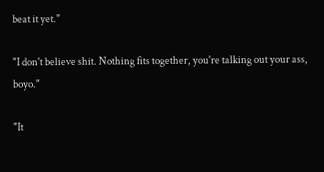beat it yet."

"I don't believe shit. Nothing fits together, you're talking out your ass, boyo."

"It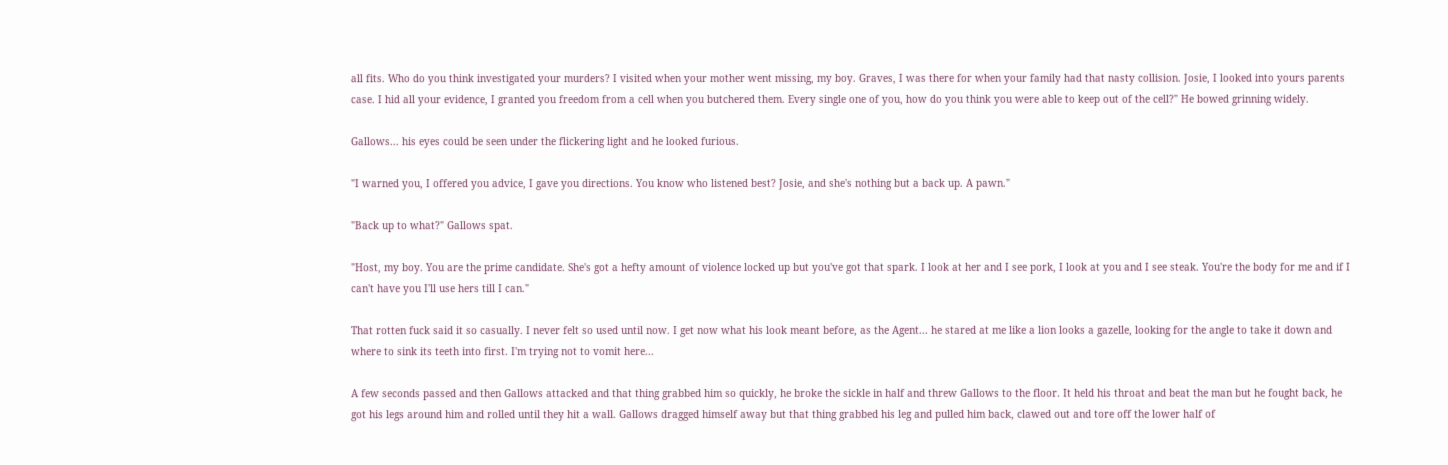all fits. Who do you think investigated your murders? I visited when your mother went missing, my boy. Graves, I was there for when your family had that nasty collision. Josie, I looked into yours parents case. I hid all your evidence, I granted you freedom from a cell when you butchered them. Every single one of you, how do you think you were able to keep out of the cell?" He bowed grinning widely.

Gallows... his eyes could be seen under the flickering light and he looked furious.

"I warned you, I offered you advice, I gave you directions. You know who listened best? Josie, and she's nothing but a back up. A pawn."

"Back up to what?" Gallows spat.

"Host, my boy. You are the prime candidate. She's got a hefty amount of violence locked up but you've got that spark. I look at her and I see pork, I look at you and I see steak. You're the body for me and if I can't have you I'll use hers till I can."

That rotten fuck said it so casually. I never felt so used until now. I get now what his look meant before, as the Agent... he stared at me like a lion looks a gazelle, looking for the angle to take it down and where to sink its teeth into first. I'm trying not to vomit here...

A few seconds passed and then Gallows attacked and that thing grabbed him so quickly, he broke the sickle in half and threw Gallows to the floor. It held his throat and beat the man but he fought back, he got his legs around him and rolled until they hit a wall. Gallows dragged himself away but that thing grabbed his leg and pulled him back, clawed out and tore off the lower half of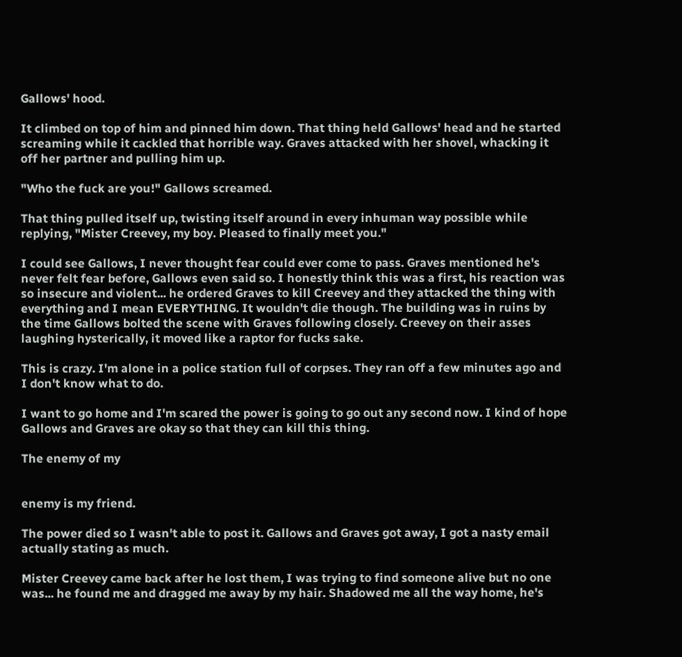Gallows' hood.

It climbed on top of him and pinned him down. That thing held Gallows' head and he started screaming while it cackled that horrible way. Graves attacked with her shovel, whacking it off her partner and pulling him up.

"Who the fuck are you!" Gallows screamed.

That thing pulled itself up, twisting itself around in every inhuman way possible while replying, "Mister Creevey, my boy. Pleased to finally meet you."

I could see Gallows, I never thought fear could ever come to pass. Graves mentioned he's never felt fear before, Gallows even said so. I honestly think this was a first, his reaction was so insecure and violent... he ordered Graves to kill Creevey and they attacked the thing with everything and I mean EVERYTHING. It wouldn't die though. The building was in ruins by the time Gallows bolted the scene with Graves following closely. Creevey on their asses laughing hysterically, it moved like a raptor for fucks sake.

This is crazy. I'm alone in a police station full of corpses. They ran off a few minutes ago and I don't know what to do.

I want to go home and I'm scared the power is going to go out any second now. I kind of hope Gallows and Graves are okay so that they can kill this thing.

The enemy of my


enemy is my friend.

The power died so I wasn't able to post it. Gallows and Graves got away, I got a nasty email actually stating as much.

Mister Creevey came back after he lost them, I was trying to find someone alive but no one was... he found me and dragged me away by my hair. Shadowed me all the way home, he's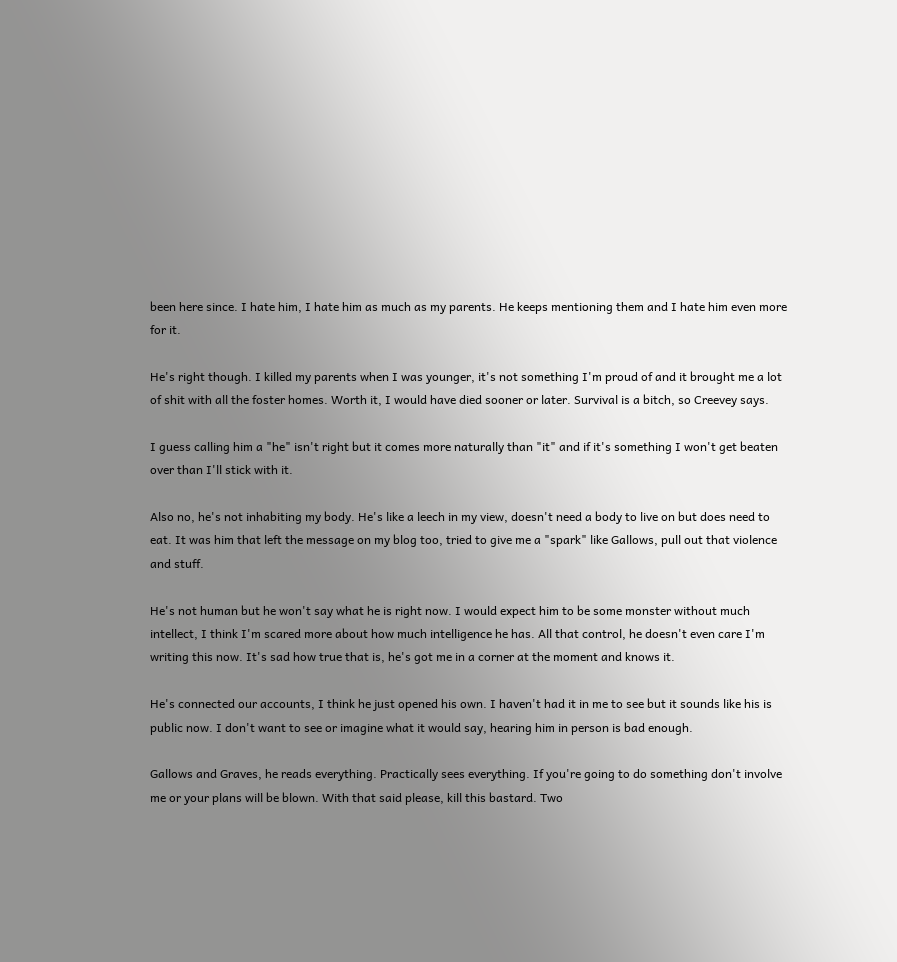been here since. I hate him, I hate him as much as my parents. He keeps mentioning them and I hate him even more for it.

He's right though. I killed my parents when I was younger, it's not something I'm proud of and it brought me a lot of shit with all the foster homes. Worth it, I would have died sooner or later. Survival is a bitch, so Creevey says.

I guess calling him a "he" isn't right but it comes more naturally than "it" and if it's something I won't get beaten over than I'll stick with it.

Also no, he's not inhabiting my body. He's like a leech in my view, doesn't need a body to live on but does need to eat. It was him that left the message on my blog too, tried to give me a "spark" like Gallows, pull out that violence and stuff.

He's not human but he won't say what he is right now. I would expect him to be some monster without much intellect, I think I'm scared more about how much intelligence he has. All that control, he doesn't even care I'm writing this now. It's sad how true that is, he's got me in a corner at the moment and knows it.

He's connected our accounts, I think he just opened his own. I haven't had it in me to see but it sounds like his is public now. I don't want to see or imagine what it would say, hearing him in person is bad enough.

Gallows and Graves, he reads everything. Practically sees everything. If you're going to do something don't involve me or your plans will be blown. With that said please, kill this bastard. Two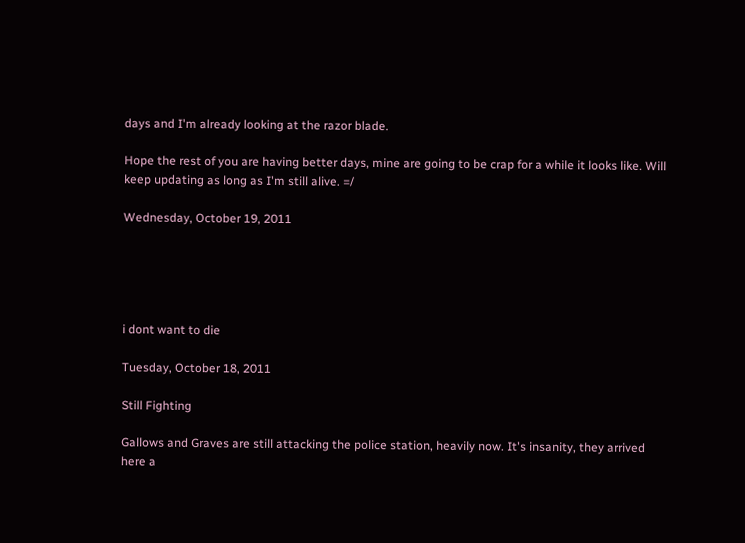days and I'm already looking at the razor blade.

Hope the rest of you are having better days, mine are going to be crap for a while it looks like. Will keep updating as long as I'm still alive. =/

Wednesday, October 19, 2011





i dont want to die

Tuesday, October 18, 2011

Still Fighting

Gallows and Graves are still attacking the police station, heavily now. It's insanity, they arrived here a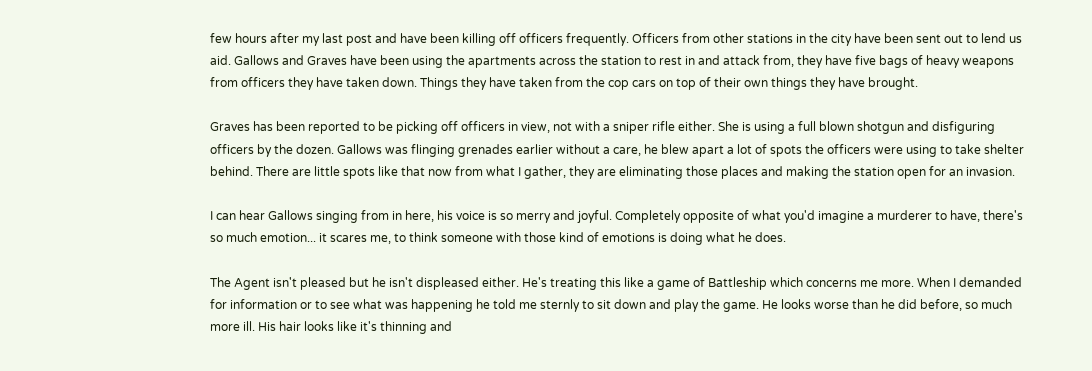few hours after my last post and have been killing off officers frequently. Officers from other stations in the city have been sent out to lend us aid. Gallows and Graves have been using the apartments across the station to rest in and attack from, they have five bags of heavy weapons from officers they have taken down. Things they have taken from the cop cars on top of their own things they have brought.

Graves has been reported to be picking off officers in view, not with a sniper rifle either. She is using a full blown shotgun and disfiguring officers by the dozen. Gallows was flinging grenades earlier without a care, he blew apart a lot of spots the officers were using to take shelter behind. There are little spots like that now from what I gather, they are eliminating those places and making the station open for an invasion.

I can hear Gallows singing from in here, his voice is so merry and joyful. Completely opposite of what you'd imagine a murderer to have, there's so much emotion... it scares me, to think someone with those kind of emotions is doing what he does.

The Agent isn't pleased but he isn't displeased either. He's treating this like a game of Battleship which concerns me more. When I demanded for information or to see what was happening he told me sternly to sit down and play the game. He looks worse than he did before, so much more ill. His hair looks like it's thinning and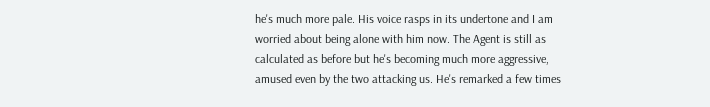he's much more pale. His voice rasps in its undertone and I am worried about being alone with him now. The Agent is still as calculated as before but he's becoming much more aggressive, amused even by the two attacking us. He's remarked a few times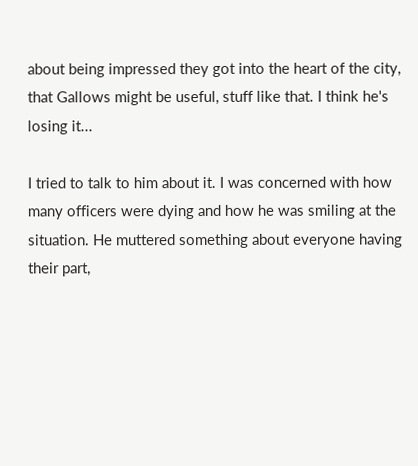about being impressed they got into the heart of the city, that Gallows might be useful, stuff like that. I think he's losing it...

I tried to talk to him about it. I was concerned with how many officers were dying and how he was smiling at the situation. He muttered something about everyone having their part,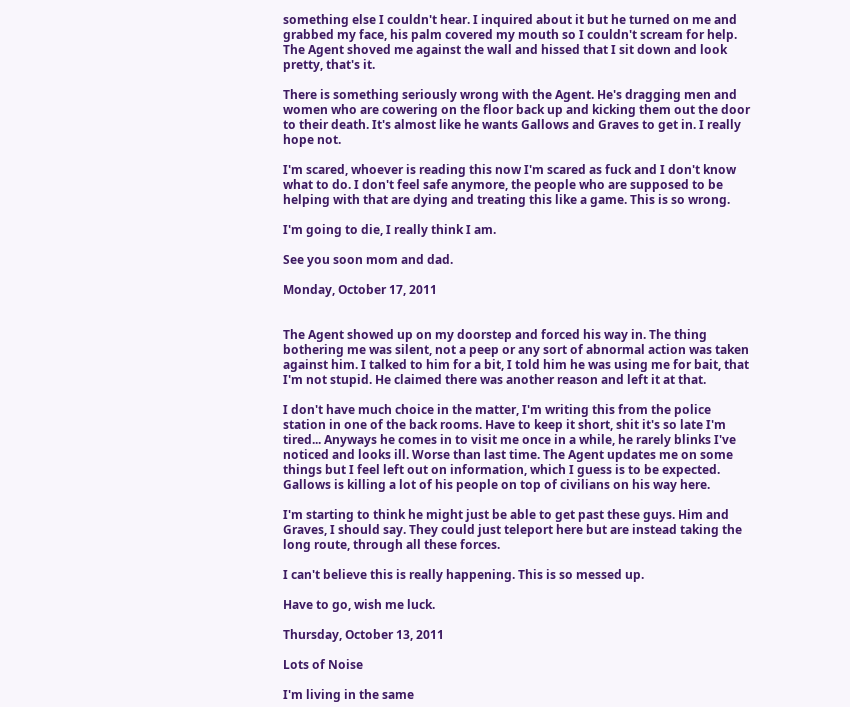something else I couldn't hear. I inquired about it but he turned on me and grabbed my face, his palm covered my mouth so I couldn't scream for help. The Agent shoved me against the wall and hissed that I sit down and look pretty, that's it.

There is something seriously wrong with the Agent. He's dragging men and women who are cowering on the floor back up and kicking them out the door to their death. It's almost like he wants Gallows and Graves to get in. I really hope not.

I'm scared, whoever is reading this now I'm scared as fuck and I don't know what to do. I don't feel safe anymore, the people who are supposed to be helping with that are dying and treating this like a game. This is so wrong.

I'm going to die, I really think I am.

See you soon mom and dad.

Monday, October 17, 2011


The Agent showed up on my doorstep and forced his way in. The thing bothering me was silent, not a peep or any sort of abnormal action was taken against him. I talked to him for a bit, I told him he was using me for bait, that I'm not stupid. He claimed there was another reason and left it at that.

I don't have much choice in the matter, I'm writing this from the police station in one of the back rooms. Have to keep it short, shit it's so late I'm tired... Anyways he comes in to visit me once in a while, he rarely blinks I've noticed and looks ill. Worse than last time. The Agent updates me on some things but I feel left out on information, which I guess is to be expected. Gallows is killing a lot of his people on top of civilians on his way here.

I'm starting to think he might just be able to get past these guys. Him and Graves, I should say. They could just teleport here but are instead taking the long route, through all these forces.

I can't believe this is really happening. This is so messed up.

Have to go, wish me luck.

Thursday, October 13, 2011

Lots of Noise

I'm living in the same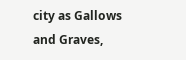city as Gallows and Graves,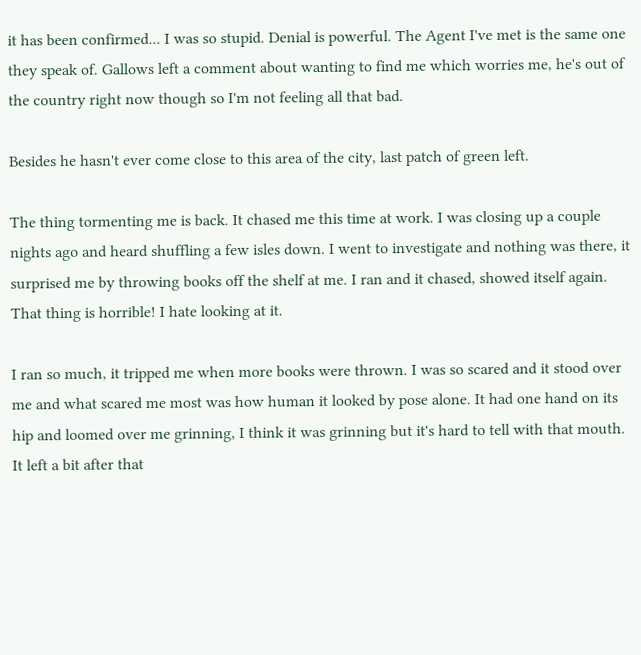it has been confirmed... I was so stupid. Denial is powerful. The Agent I've met is the same one they speak of. Gallows left a comment about wanting to find me which worries me, he's out of the country right now though so I'm not feeling all that bad.

Besides he hasn't ever come close to this area of the city, last patch of green left.

The thing tormenting me is back. It chased me this time at work. I was closing up a couple nights ago and heard shuffling a few isles down. I went to investigate and nothing was there, it surprised me by throwing books off the shelf at me. I ran and it chased, showed itself again. That thing is horrible! I hate looking at it.

I ran so much, it tripped me when more books were thrown. I was so scared and it stood over me and what scared me most was how human it looked by pose alone. It had one hand on its hip and loomed over me grinning, I think it was grinning but it's hard to tell with that mouth. It left a bit after that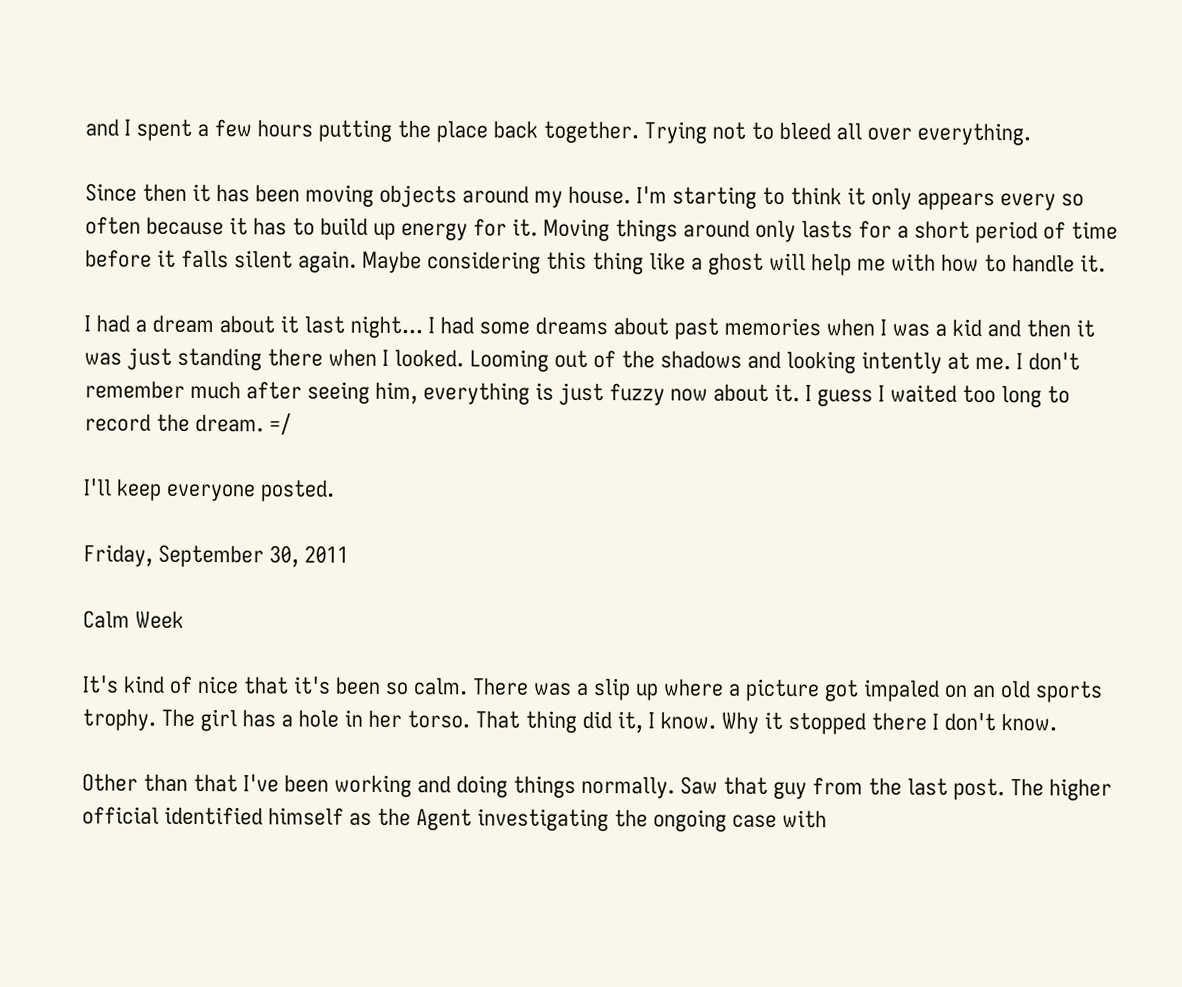and I spent a few hours putting the place back together. Trying not to bleed all over everything.

Since then it has been moving objects around my house. I'm starting to think it only appears every so often because it has to build up energy for it. Moving things around only lasts for a short period of time before it falls silent again. Maybe considering this thing like a ghost will help me with how to handle it.

I had a dream about it last night... I had some dreams about past memories when I was a kid and then it was just standing there when I looked. Looming out of the shadows and looking intently at me. I don't remember much after seeing him, everything is just fuzzy now about it. I guess I waited too long to record the dream. =/

I'll keep everyone posted.

Friday, September 30, 2011

Calm Week

It's kind of nice that it's been so calm. There was a slip up where a picture got impaled on an old sports trophy. The girl has a hole in her torso. That thing did it, I know. Why it stopped there I don't know.

Other than that I've been working and doing things normally. Saw that guy from the last post. The higher official identified himself as the Agent investigating the ongoing case with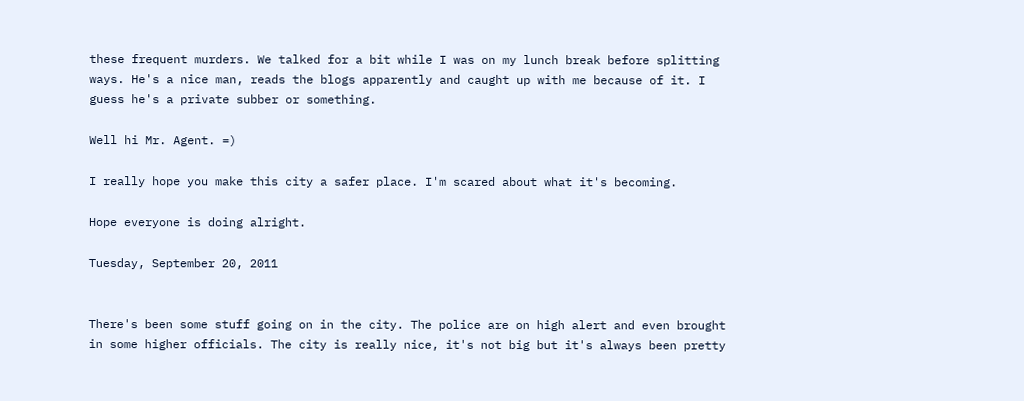these frequent murders. We talked for a bit while I was on my lunch break before splitting ways. He's a nice man, reads the blogs apparently and caught up with me because of it. I guess he's a private subber or something.

Well hi Mr. Agent. =)

I really hope you make this city a safer place. I'm scared about what it's becoming.

Hope everyone is doing alright.

Tuesday, September 20, 2011


There's been some stuff going on in the city. The police are on high alert and even brought in some higher officials. The city is really nice, it's not big but it's always been pretty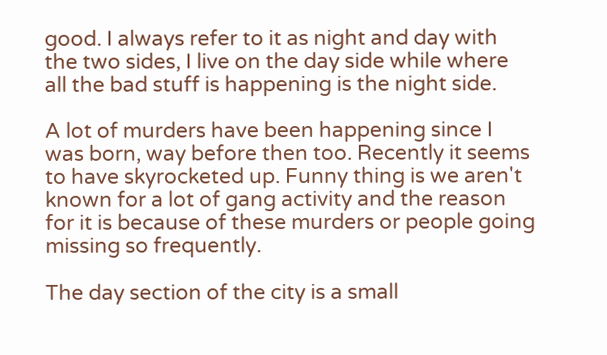good. I always refer to it as night and day with the two sides, I live on the day side while where all the bad stuff is happening is the night side.

A lot of murders have been happening since I was born, way before then too. Recently it seems to have skyrocketed up. Funny thing is we aren't known for a lot of gang activity and the reason for it is because of these murders or people going missing so frequently.

The day section of the city is a small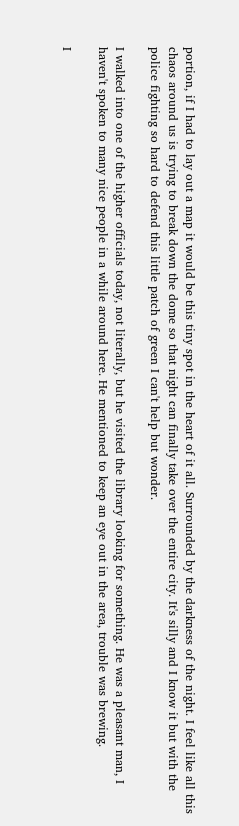portion, if I had to lay out a map it would be this tiny spot in the heart of it all. Surrounded by the darkness of the night. I feel like all this chaos around us is trying to break down the dome so that night can finally take over the entire city. It's silly and I know it but with the police fighting so hard to defend this little patch of green I can't help but wonder.

I walked into one of the higher officials today, not literally, but he visited the library looking for something. He was a pleasant man, I haven't spoken to many nice people in a while around here. He mentioned to keep an eye out in the area, trouble was brewing.

I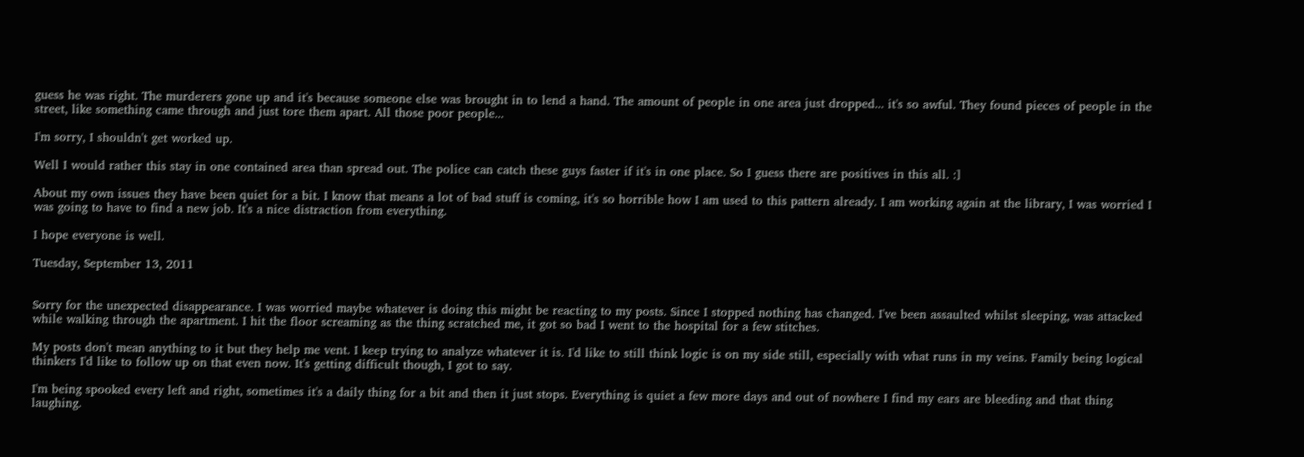guess he was right. The murderers gone up and it's because someone else was brought in to lend a hand. The amount of people in one area just dropped... it's so awful. They found pieces of people in the street, like something came through and just tore them apart. All those poor people...

I'm sorry, I shouldn't get worked up.

Well I would rather this stay in one contained area than spread out. The police can catch these guys faster if it's in one place. So I guess there are positives in this all. :]

About my own issues they have been quiet for a bit. I know that means a lot of bad stuff is coming, it's so horrible how I am used to this pattern already. I am working again at the library, I was worried I was going to have to find a new job. It's a nice distraction from everything.

I hope everyone is well.

Tuesday, September 13, 2011


Sorry for the unexpected disappearance. I was worried maybe whatever is doing this might be reacting to my posts. Since I stopped nothing has changed. I've been assaulted whilst sleeping, was attacked while walking through the apartment. I hit the floor screaming as the thing scratched me, it got so bad I went to the hospital for a few stitches.

My posts don't mean anything to it but they help me vent. I keep trying to analyze whatever it is. I'd like to still think logic is on my side still, especially with what runs in my veins. Family being logical thinkers I'd like to follow up on that even now. It's getting difficult though, I got to say.

I'm being spooked every left and right, sometimes it's a daily thing for a bit and then it just stops. Everything is quiet a few more days and out of nowhere I find my ears are bleeding and that thing laughing.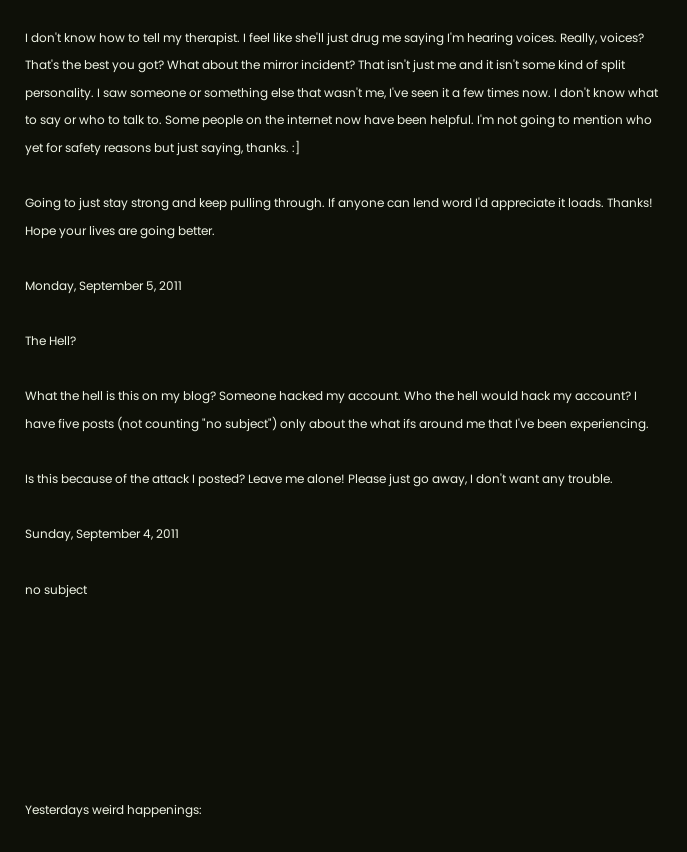I don't know how to tell my therapist. I feel like she'll just drug me saying I'm hearing voices. Really, voices? That's the best you got? What about the mirror incident? That isn't just me and it isn't some kind of split personality. I saw someone or something else that wasn't me, I've seen it a few times now. I don't know what to say or who to talk to. Some people on the internet now have been helpful. I'm not going to mention who yet for safety reasons but just saying, thanks. :]

Going to just stay strong and keep pulling through. If anyone can lend word I'd appreciate it loads. Thanks! Hope your lives are going better.

Monday, September 5, 2011

The Hell?

What the hell is this on my blog? Someone hacked my account. Who the hell would hack my account? I have five posts (not counting "no subject") only about the what ifs around me that I've been experiencing.

Is this because of the attack I posted? Leave me alone! Please just go away, I don't want any trouble.

Sunday, September 4, 2011

no subject







Yesterdays weird happenings: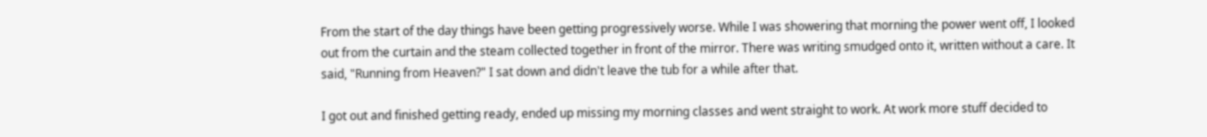From the start of the day things have been getting progressively worse. While I was showering that morning the power went off, I looked out from the curtain and the steam collected together in front of the mirror. There was writing smudged onto it, written without a care. It said, "Running from Heaven?" I sat down and didn't leave the tub for a while after that.

I got out and finished getting ready, ended up missing my morning classes and went straight to work. At work more stuff decided to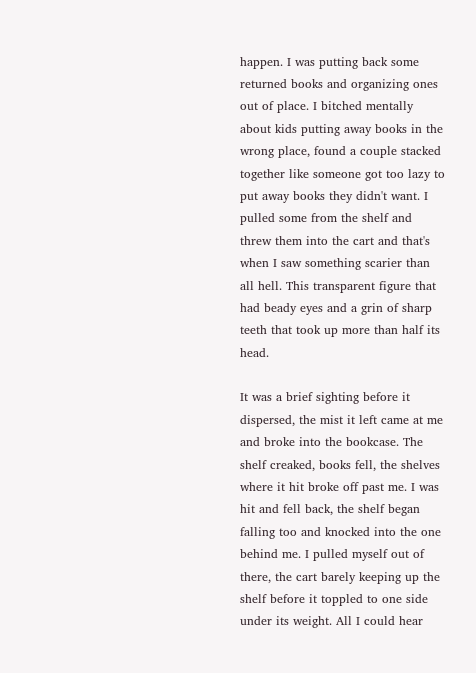happen. I was putting back some returned books and organizing ones out of place. I bitched mentally about kids putting away books in the wrong place, found a couple stacked together like someone got too lazy to put away books they didn't want. I pulled some from the shelf and threw them into the cart and that's when I saw something scarier than all hell. This transparent figure that had beady eyes and a grin of sharp teeth that took up more than half its head.

It was a brief sighting before it dispersed, the mist it left came at me and broke into the bookcase. The shelf creaked, books fell, the shelves where it hit broke off past me. I was hit and fell back, the shelf began falling too and knocked into the one behind me. I pulled myself out of there, the cart barely keeping up the shelf before it toppled to one side under its weight. All I could hear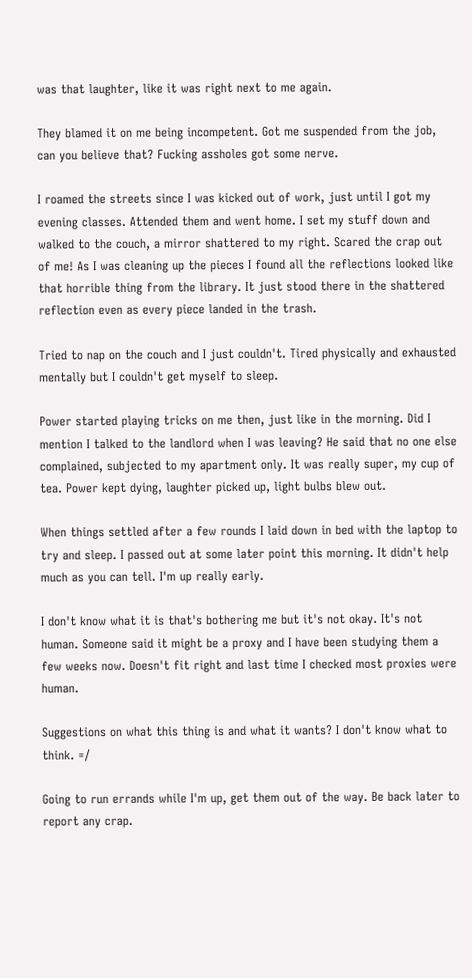was that laughter, like it was right next to me again.

They blamed it on me being incompetent. Got me suspended from the job, can you believe that? Fucking assholes got some nerve.

I roamed the streets since I was kicked out of work, just until I got my evening classes. Attended them and went home. I set my stuff down and walked to the couch, a mirror shattered to my right. Scared the crap out of me! As I was cleaning up the pieces I found all the reflections looked like that horrible thing from the library. It just stood there in the shattered reflection even as every piece landed in the trash.

Tried to nap on the couch and I just couldn't. Tired physically and exhausted mentally but I couldn't get myself to sleep.

Power started playing tricks on me then, just like in the morning. Did I mention I talked to the landlord when I was leaving? He said that no one else complained, subjected to my apartment only. It was really super, my cup of tea. Power kept dying, laughter picked up, light bulbs blew out.

When things settled after a few rounds I laid down in bed with the laptop to try and sleep. I passed out at some later point this morning. It didn't help much as you can tell. I'm up really early.

I don't know what it is that's bothering me but it's not okay. It's not human. Someone said it might be a proxy and I have been studying them a few weeks now. Doesn't fit right and last time I checked most proxies were human.

Suggestions on what this thing is and what it wants? I don't know what to think. =/

Going to run errands while I'm up, get them out of the way. Be back later to report any crap.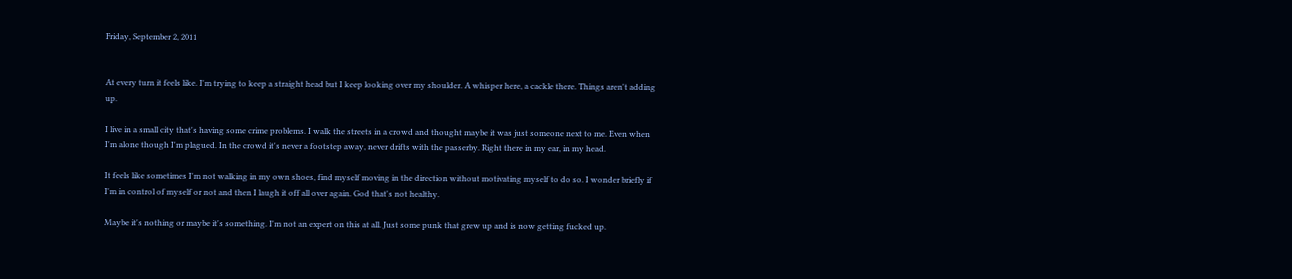Friday, September 2, 2011


At every turn it feels like. I'm trying to keep a straight head but I keep looking over my shoulder. A whisper here, a cackle there. Things aren't adding up.

I live in a small city that's having some crime problems. I walk the streets in a crowd and thought maybe it was just someone next to me. Even when I'm alone though I'm plagued. In the crowd it's never a footstep away, never drifts with the passerby. Right there in my ear, in my head.

It feels like sometimes I'm not walking in my own shoes, find myself moving in the direction without motivating myself to do so. I wonder briefly if I'm in control of myself or not and then I laugh it off all over again. God that's not healthy.

Maybe it's nothing or maybe it's something. I'm not an expert on this at all. Just some punk that grew up and is now getting fucked up.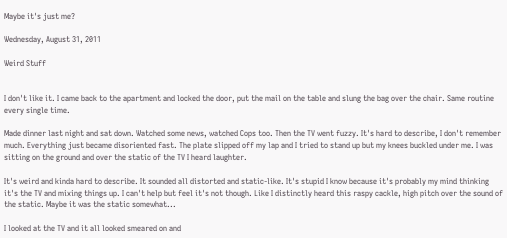Maybe it's just me?

Wednesday, August 31, 2011

Weird Stuff


I don't like it. I came back to the apartment and locked the door, put the mail on the table and slung the bag over the chair. Same routine every single time.

Made dinner last night and sat down. Watched some news, watched Cops too. Then the TV went fuzzy. It's hard to describe, I don't remember much. Everything just became disoriented fast. The plate slipped off my lap and I tried to stand up but my knees buckled under me. I was sitting on the ground and over the static of the TV I heard laughter.

It's weird and kinda hard to describe. It sounded all distorted and static-like. It's stupid I know because it's probably my mind thinking it's the TV and mixing things up. I can't help but feel it's not though. Like I distinctly heard this raspy cackle, high pitch over the sound of the static. Maybe it was the static somewhat...

I looked at the TV and it all looked smeared on and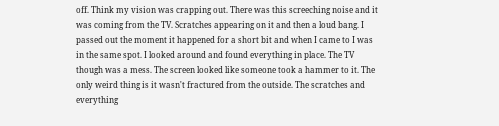off. Think my vision was crapping out. There was this screeching noise and it was coming from the TV. Scratches appearing on it and then a loud bang. I passed out the moment it happened for a short bit and when I came to I was in the same spot. I looked around and found everything in place. The TV though was a mess. The screen looked like someone took a hammer to it. The only weird thing is it wasn't fractured from the outside. The scratches and everything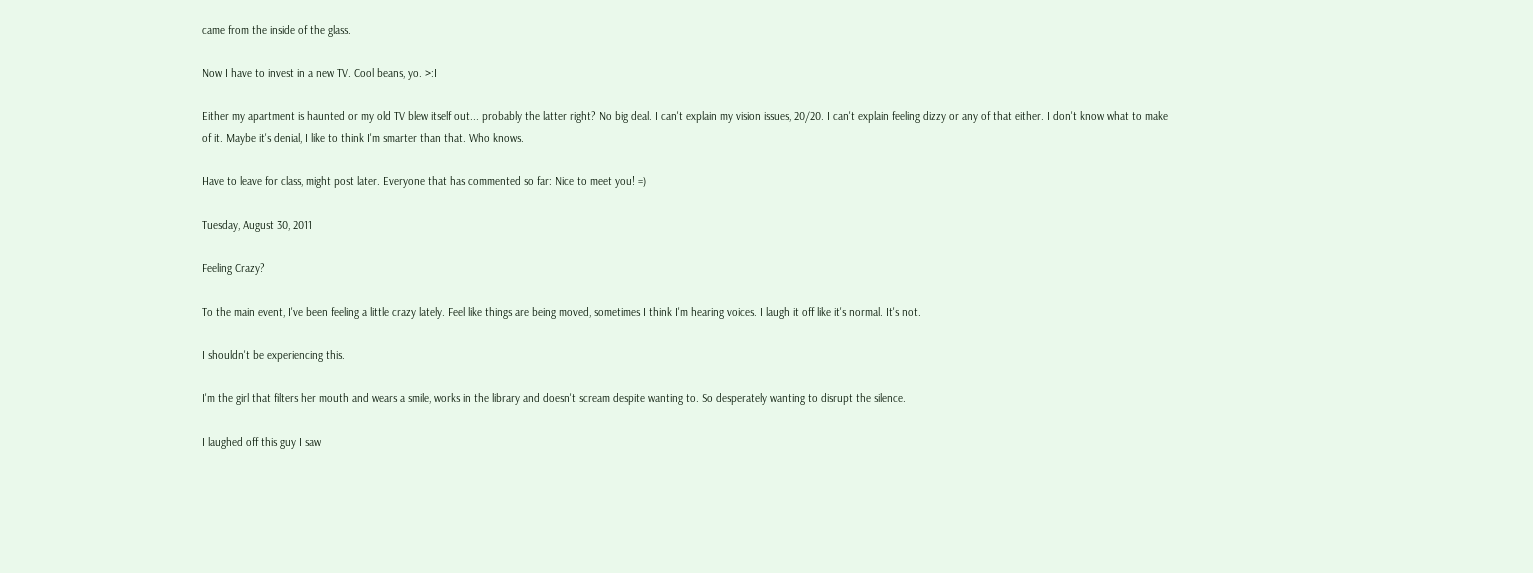came from the inside of the glass.

Now I have to invest in a new TV. Cool beans, yo. >:I

Either my apartment is haunted or my old TV blew itself out... probably the latter right? No big deal. I can't explain my vision issues, 20/20. I can't explain feeling dizzy or any of that either. I don't know what to make of it. Maybe it's denial, I like to think I'm smarter than that. Who knows.

Have to leave for class, might post later. Everyone that has commented so far: Nice to meet you! =)

Tuesday, August 30, 2011

Feeling Crazy?

To the main event, I've been feeling a little crazy lately. Feel like things are being moved, sometimes I think I'm hearing voices. I laugh it off like it's normal. It's not.

I shouldn't be experiencing this.

I'm the girl that filters her mouth and wears a smile, works in the library and doesn't scream despite wanting to. So desperately wanting to disrupt the silence.

I laughed off this guy I saw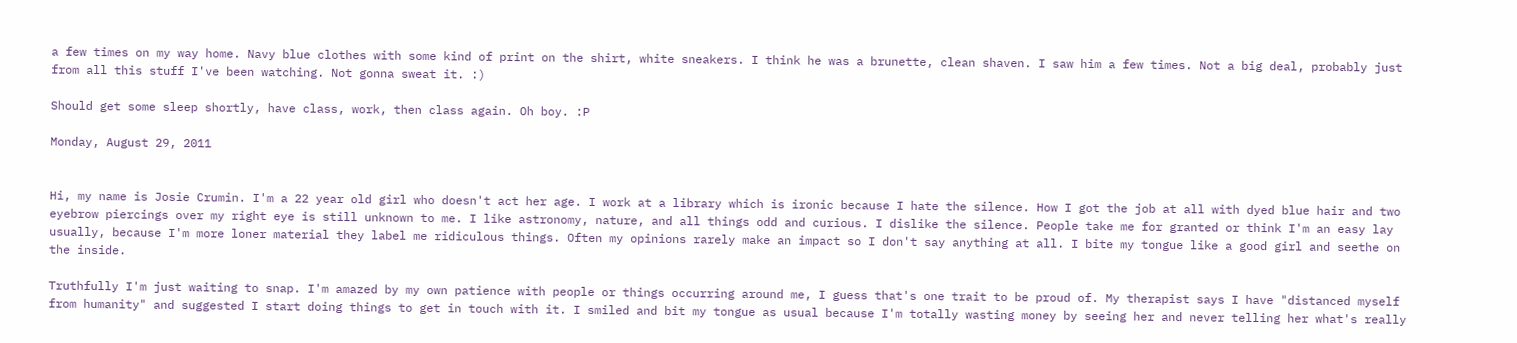a few times on my way home. Navy blue clothes with some kind of print on the shirt, white sneakers. I think he was a brunette, clean shaven. I saw him a few times. Not a big deal, probably just from all this stuff I've been watching. Not gonna sweat it. :)

Should get some sleep shortly, have class, work, then class again. Oh boy. :P

Monday, August 29, 2011


Hi, my name is Josie Crumin. I'm a 22 year old girl who doesn't act her age. I work at a library which is ironic because I hate the silence. How I got the job at all with dyed blue hair and two eyebrow piercings over my right eye is still unknown to me. I like astronomy, nature, and all things odd and curious. I dislike the silence. People take me for granted or think I'm an easy lay usually, because I'm more loner material they label me ridiculous things. Often my opinions rarely make an impact so I don't say anything at all. I bite my tongue like a good girl and seethe on the inside.

Truthfully I'm just waiting to snap. I'm amazed by my own patience with people or things occurring around me, I guess that's one trait to be proud of. My therapist says I have "distanced myself from humanity" and suggested I start doing things to get in touch with it. I smiled and bit my tongue as usual because I'm totally wasting money by seeing her and never telling her what's really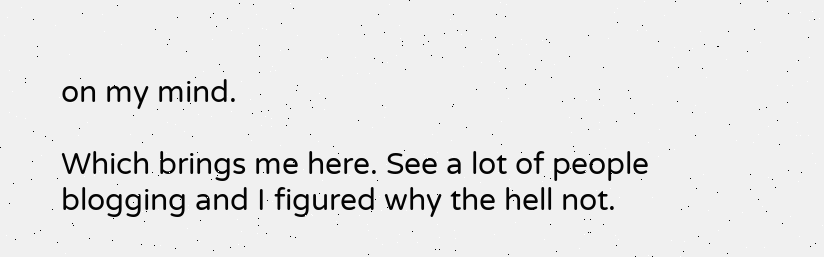on my mind.

Which brings me here. See a lot of people blogging and I figured why the hell not.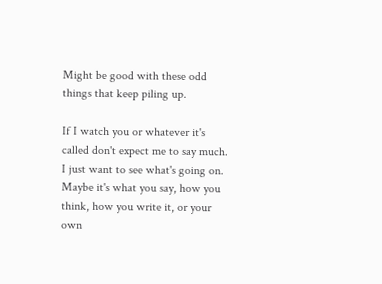Might be good with these odd things that keep piling up.

If I watch you or whatever it's called don't expect me to say much. I just want to see what's going on. Maybe it's what you say, how you think, how you write it, or your own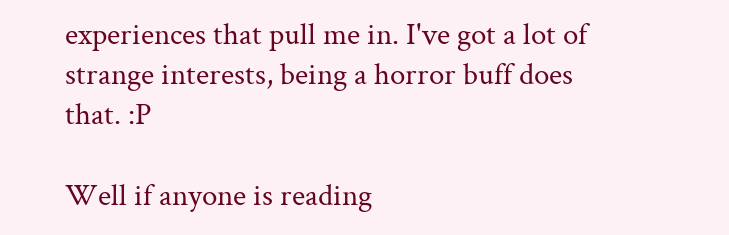experiences that pull me in. I've got a lot of strange interests, being a horror buff does that. :P

Well if anyone is reading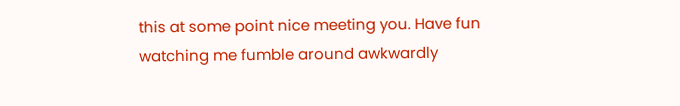this at some point nice meeting you. Have fun watching me fumble around awkwardly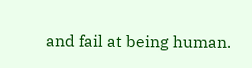and fail at being human.